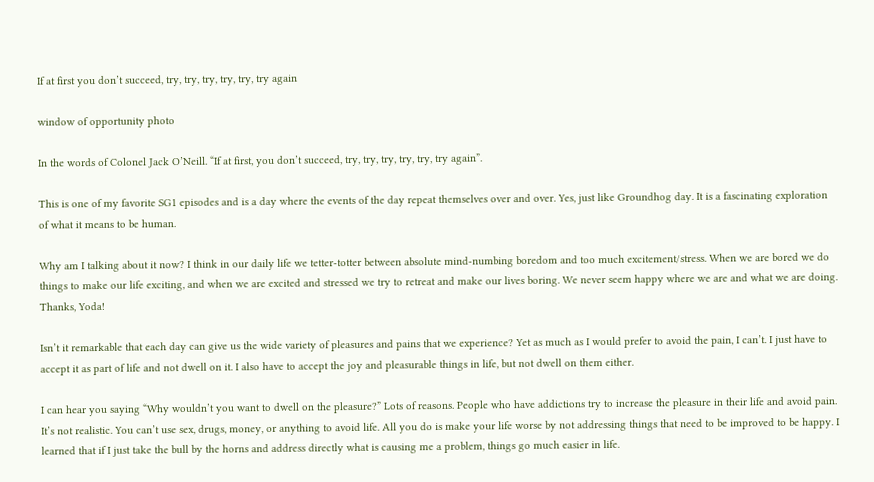If at first you don’t succeed, try, try, try, try, try, try again

window of opportunity photo

In the words of Colonel Jack O’Neill. “If at first, you don’t succeed, try, try, try, try, try, try again”.

This is one of my favorite SG1 episodes and is a day where the events of the day repeat themselves over and over. Yes, just like Groundhog day. It is a fascinating exploration of what it means to be human.

Why am I talking about it now? I think in our daily life we tetter-totter between absolute mind-numbing boredom and too much excitement/stress. When we are bored we do things to make our life exciting, and when we are excited and stressed we try to retreat and make our lives boring. We never seem happy where we are and what we are doing. Thanks, Yoda!

Isn’t it remarkable that each day can give us the wide variety of pleasures and pains that we experience? Yet as much as I would prefer to avoid the pain, I can’t. I just have to accept it as part of life and not dwell on it. I also have to accept the joy and pleasurable things in life, but not dwell on them either.

I can hear you saying “Why wouldn’t you want to dwell on the pleasure?” Lots of reasons. People who have addictions try to increase the pleasure in their life and avoid pain. It’s not realistic. You can’t use sex, drugs, money, or anything to avoid life. All you do is make your life worse by not addressing things that need to be improved to be happy. I learned that if I just take the bull by the horns and address directly what is causing me a problem, things go much easier in life.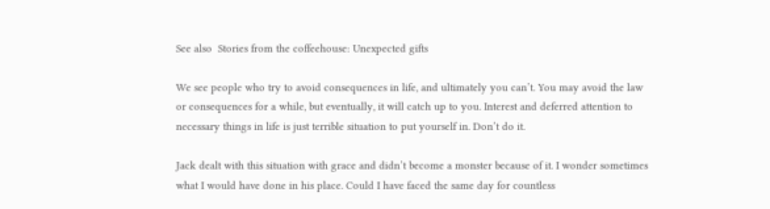See also  Stories from the coffeehouse: Unexpected gifts

We see people who try to avoid consequences in life, and ultimately you can’t. You may avoid the law or consequences for a while, but eventually, it will catch up to you. Interest and deferred attention to necessary things in life is just terrible situation to put yourself in. Don’t do it.

Jack dealt with this situation with grace and didn’t become a monster because of it. I wonder sometimes what I would have done in his place. Could I have faced the same day for countless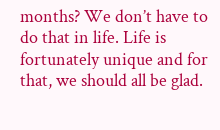months? We don’t have to do that in life. Life is fortunately unique and for that, we should all be glad.